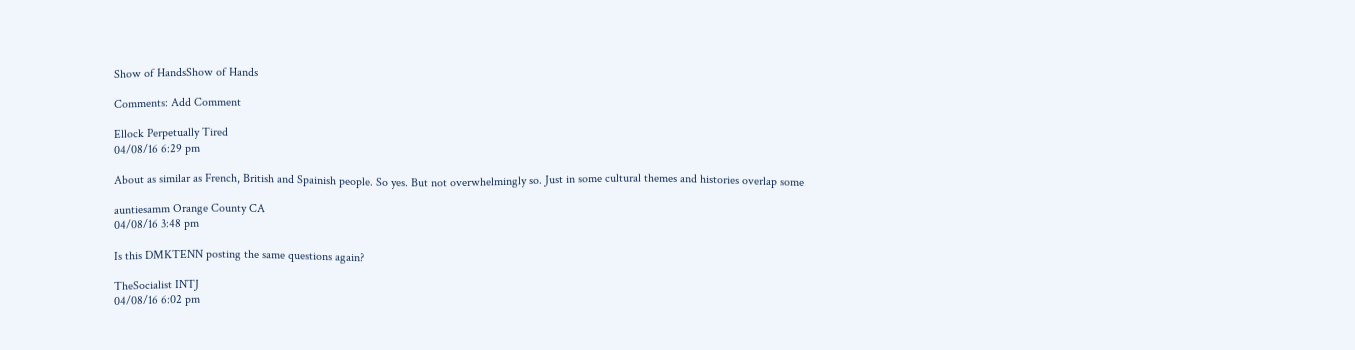Show of HandsShow of Hands

Comments: Add Comment

Ellock Perpetually Tired
04/08/16 6:29 pm

About as similar as French, British and Spainish people. So yes. But not overwhelmingly so. Just in some cultural themes and histories overlap some

auntiesamm Orange County CA
04/08/16 3:48 pm

Is this DMKTENN posting the same questions again?

TheSocialist INTJ
04/08/16 6:02 pm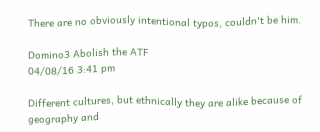There are no obviously intentional typos, couldn't be him.

Domino3 Abolish the ATF
04/08/16 3:41 pm

Different cultures, but ethnically they are alike because of geography and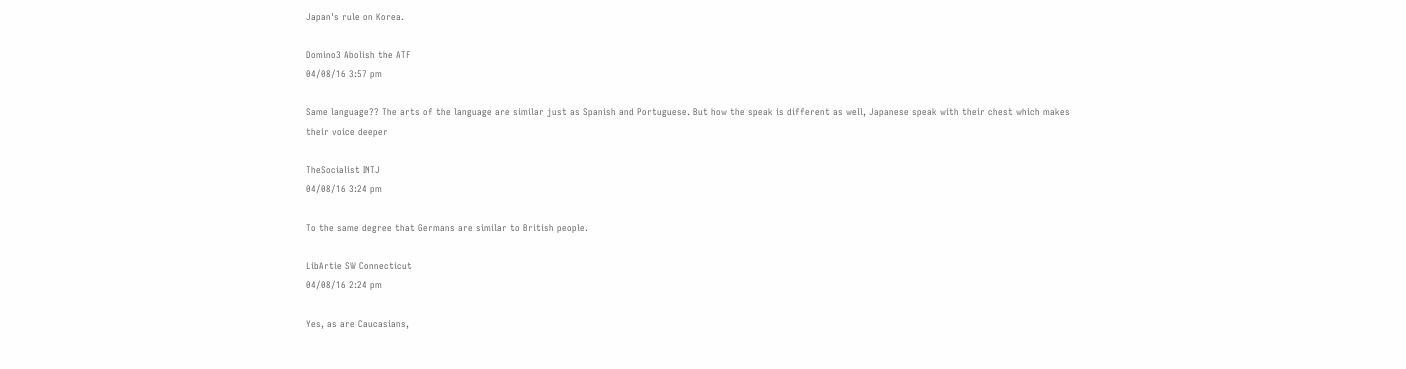Japan's rule on Korea.

Domino3 Abolish the ATF
04/08/16 3:57 pm

Same language?? The arts of the language are similar just as Spanish and Portuguese. But how the speak is different as well, Japanese speak with their chest which makes their voice deeper

TheSocialist INTJ
04/08/16 3:24 pm

To the same degree that Germans are similar to British people.

LibArtie SW Connecticut
04/08/16 2:24 pm

Yes, as are Caucasians,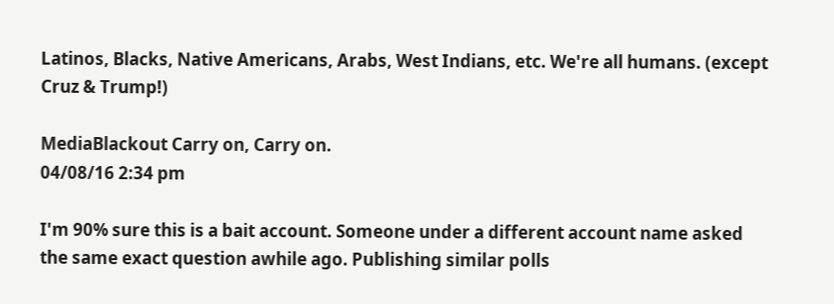Latinos, Blacks, Native Americans, Arabs, West Indians, etc. We're all humans. (except Cruz & Trump!)

MediaBlackout Carry on, Carry on.
04/08/16 2:34 pm

I'm 90% sure this is a bait account. Someone under a different account name asked the same exact question awhile ago. Publishing similar polls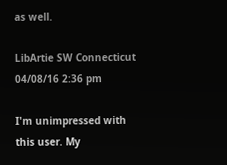as well.

LibArtie SW Connecticut
04/08/16 2:36 pm

I'm unimpressed with this user. My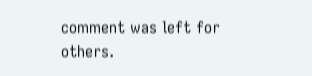comment was left for others.